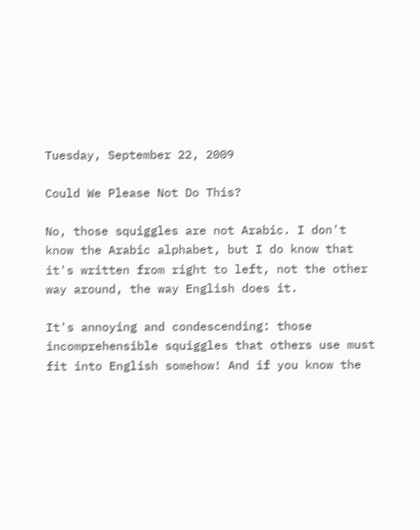Tuesday, September 22, 2009

Could We Please Not Do This?

No, those squiggles are not Arabic. I don't know the Arabic alphabet, but I do know that it's written from right to left, not the other way around, the way English does it.

It's annoying and condescending: those incomprehensible squiggles that others use must fit into English somehow! And if you know the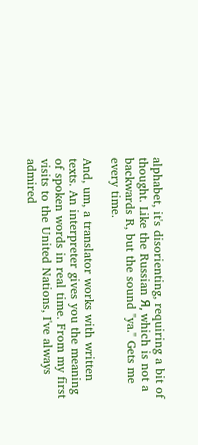alphabet, it's disorienting, requiring a bit of thought. Like the Russian Я, which is not a backwards R, but the sound "ya." Gets me every time.

And, um, a translator works with written texts. An interpreter gives you the meaning of spoken words in real time. From my first visits to the United Nations, I've always admired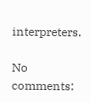interpreters.

No comments: